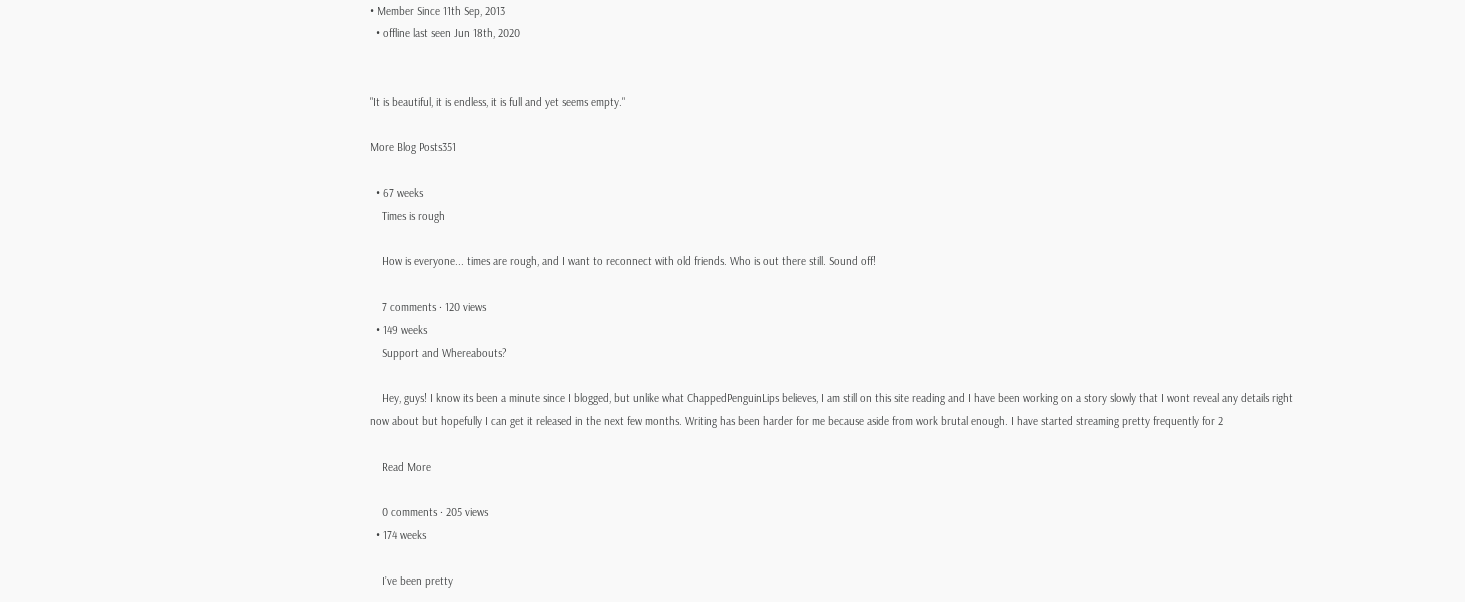• Member Since 11th Sep, 2013
  • offline last seen Jun 18th, 2020


"It is beautiful, it is endless, it is full and yet seems empty."

More Blog Posts351

  • 67 weeks
    Times is rough

    How is everyone... times are rough, and I want to reconnect with old friends. Who is out there still. Sound off!

    7 comments · 120 views
  • 149 weeks
    Support and Whereabouts?

    Hey, guys! I know its been a minute since I blogged, but unlike what ChappedPenguinLips believes, I am still on this site reading and I have been working on a story slowly that I wont reveal any details right now about but hopefully I can get it released in the next few months. Writing has been harder for me because aside from work brutal enough. I have started streaming pretty frequently for 2

    Read More

    0 comments · 205 views
  • 174 weeks

    I’ve been pretty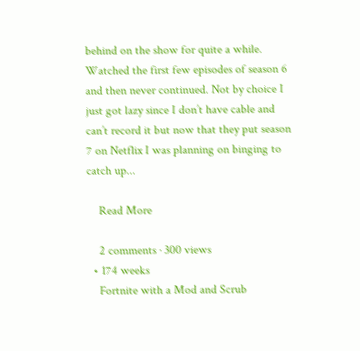behind on the show for quite a while. Watched the first few episodes of season 6 and then never continued. Not by choice I just got lazy since I don’t have cable and can’t record it but now that they put season 7 on Netflix I was planning on binging to catch up...

    Read More

    2 comments · 300 views
  • 174 weeks
    Fortnite with a Mod and Scrub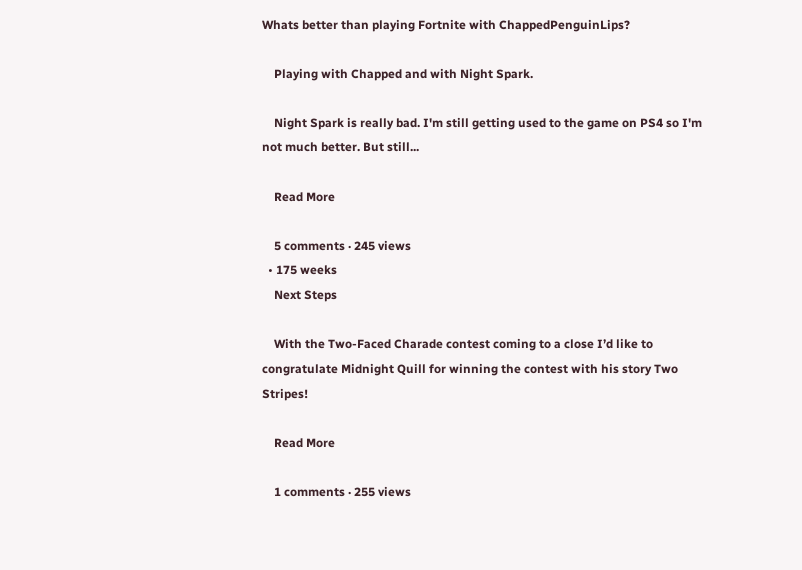Whats better than playing Fortnite with ChappedPenguinLips?

    Playing with Chapped and with Night Spark.

    Night Spark is really bad. I'm still getting used to the game on PS4 so I'm not much better. But still...

    Read More

    5 comments · 245 views
  • 175 weeks
    Next Steps

    With the Two-Faced Charade contest coming to a close I’d like to congratulate Midnight Quill for winning the contest with his story Two Stripes!

    Read More

    1 comments · 255 views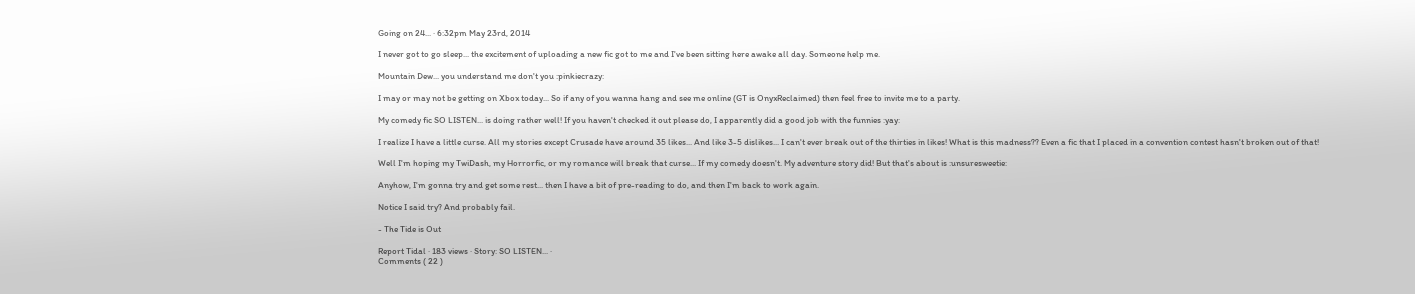Going on 24... · 6:32pm May 23rd, 2014

I never got to go sleep... the excitement of uploading a new fic got to me and I've been sitting here awake all day. Someone help me.

Mountain Dew... you understand me don't you :pinkiecrazy:

I may or may not be getting on Xbox today... So if any of you wanna hang and see me online (GT is OnyxReclaimed) then feel free to invite me to a party.

My comedy fic SO LISTEN... is doing rather well! If you haven't checked it out please do, I apparently did a good job with the funnies :yay:

I realize I have a little curse. All my stories except Crusade have around 35 likes... And like 3-5 dislikes... I can't ever break out of the thirties in likes! What is this madness?? Even a fic that I placed in a convention contest hasn't broken out of that!

Well I'm hoping my TwiDash, my Horrorfic, or my romance will break that curse... If my comedy doesn't. My adventure story did! But that's about is :unsuresweetie:

Anyhow, I'm gonna try and get some rest... then I have a bit of pre-reading to do, and then I'm back to work again.

Notice I said try? And probably fail.

- The Tide is Out

Report Tidal · 183 views · Story: SO LISTEN... ·
Comments ( 22 )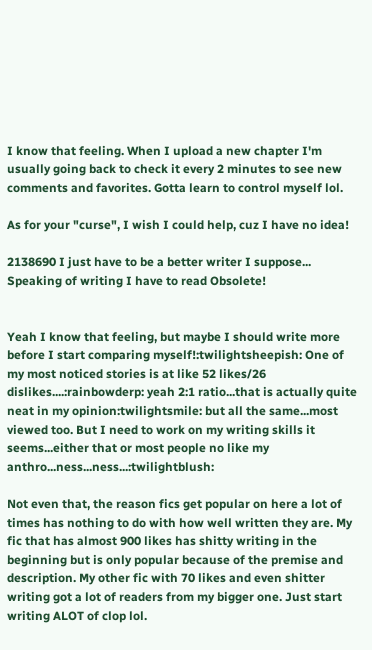I know that feeling. When I upload a new chapter I'm usually going back to check it every 2 minutes to see new comments and favorites. Gotta learn to control myself lol.

As for your "curse", I wish I could help, cuz I have no idea!

2138690 I just have to be a better writer I suppose... Speaking of writing I have to read Obsolete!


Yeah I know that feeling, but maybe I should write more before I start comparing myself!:twilightsheepish: One of my most noticed stories is at like 52 likes/26 dislikes....:rainbowderp: yeah 2:1 ratio...that is actually quite neat in my opinion:twilightsmile: but all the same...most viewed too. But I need to work on my writing skills it seems...either that or most people no like my anthro...ness...ness...:twilightblush:

Not even that, the reason fics get popular on here a lot of times has nothing to do with how well written they are. My fic that has almost 900 likes has shitty writing in the beginning but is only popular because of the premise and description. My other fic with 70 likes and even shitter writing got a lot of readers from my bigger one. Just start writing ALOT of clop lol.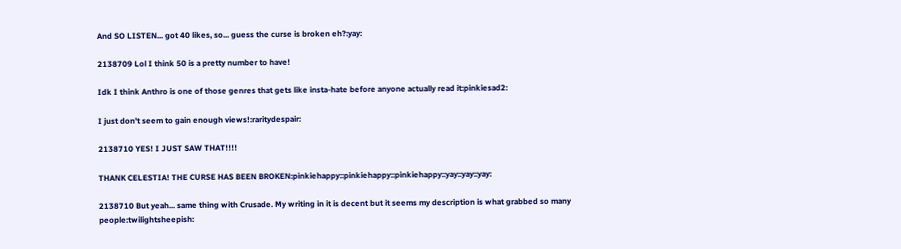And SO LISTEN... got 40 likes, so... guess the curse is broken eh?:yay:

2138709 Lol I think 50 is a pretty number to have!

Idk I think Anthro is one of those genres that gets like insta-hate before anyone actually read it:pinkiesad2:

I just don't seem to gain enough views!:raritydespair:

2138710 YES! I JUST SAW THAT!!!!

THANK CELESTIA! THE CURSE HAS BEEN BROKEN:pinkiehappy::pinkiehappy::pinkiehappy::yay::yay::yay:

2138710 But yeah... same thing with Crusade. My writing in it is decent but it seems my description is what grabbed so many people:twilightsheepish: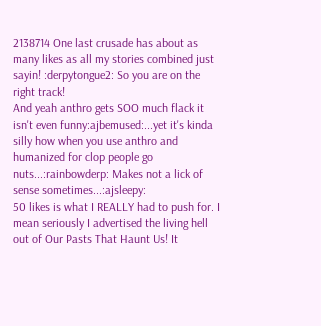2138714 One last crusade has about as many likes as all my stories combined just sayin! :derpytongue2: So you are on the right track!
And yeah anthro gets SOO much flack it isn't even funny:ajbemused:...yet it's kinda silly how when you use anthro and humanized for clop people go nuts...:rainbowderp: Makes not a lick of sense sometimes...:ajsleepy:
50 likes is what I REALLY had to push for. I mean seriously I advertised the living hell out of Our Pasts That Haunt Us! It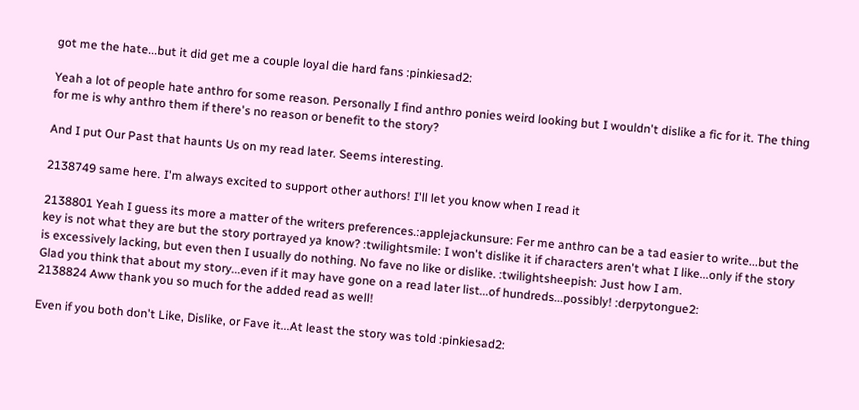got me the hate...but it did get me a couple loyal die hard fans :pinkiesad2:

Yeah a lot of people hate anthro for some reason. Personally I find anthro ponies weird looking but I wouldn't dislike a fic for it. The thing for me is why anthro them if there's no reason or benefit to the story?

And I put Our Past that haunts Us on my read later. Seems interesting.

2138749 same here. I'm always excited to support other authors! I'll let you know when I read it

2138801 Yeah I guess its more a matter of the writers preferences.:applejackunsure: Fer me anthro can be a tad easier to write...but the key is not what they are but the story portrayed ya know? :twilightsmile: I won't dislike it if characters aren't what I like...only if the story is excessively lacking, but even then I usually do nothing. No fave no like or dislike. :twilightsheepish: Just how I am.
Glad you think that about my story...even if it may have gone on a read later list...of hundreds...possibly! :derpytongue2:
2138824 Aww thank you so much for the added read as well!

Even if you both don't Like, Dislike, or Fave it...At least the story was told :pinkiesad2: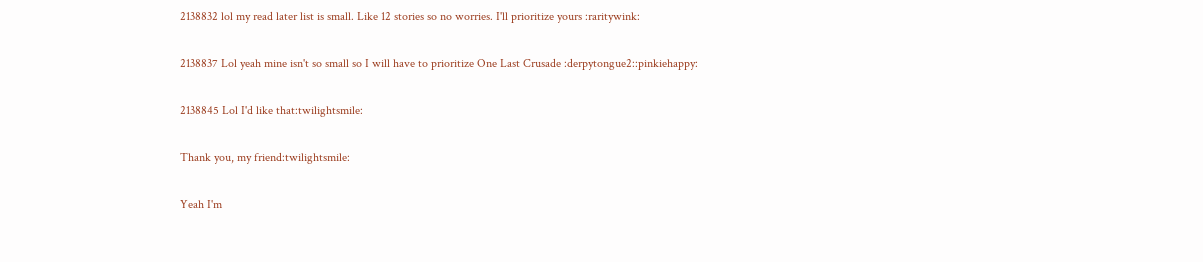2138832 lol my read later list is small. Like 12 stories so no worries. I'll prioritize yours :raritywink:

2138837 Lol yeah mine isn't so small so I will have to prioritize One Last Crusade :derpytongue2::pinkiehappy:

2138845 Lol I'd like that:twilightsmile:

Thank you, my friend:twilightsmile:

Yeah I'm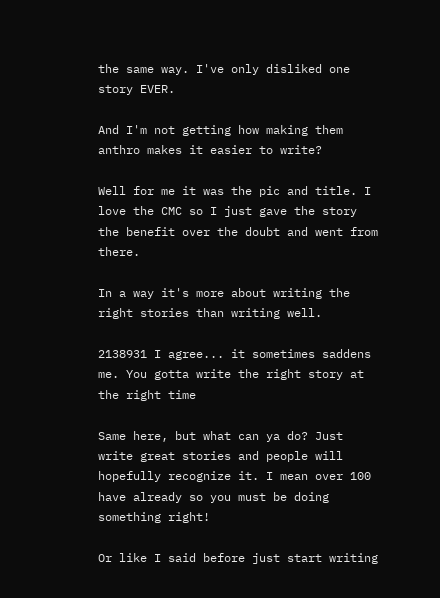the same way. I've only disliked one story EVER.

And I'm not getting how making them anthro makes it easier to write?

Well for me it was the pic and title. I love the CMC so I just gave the story the benefit over the doubt and went from there.

In a way it's more about writing the right stories than writing well.

2138931 I agree... it sometimes saddens me. You gotta write the right story at the right time

Same here, but what can ya do? Just write great stories and people will hopefully recognize it. I mean over 100 have already so you must be doing something right!

Or like I said before just start writing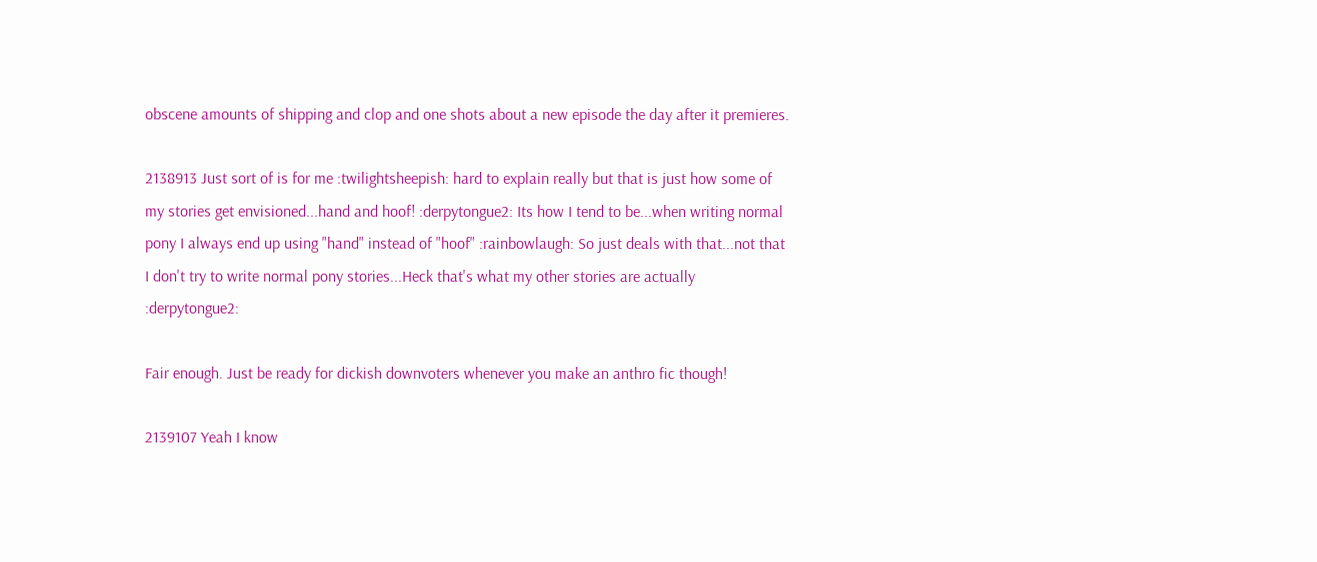obscene amounts of shipping and clop and one shots about a new episode the day after it premieres.

2138913 Just sort of is for me :twilightsheepish: hard to explain really but that is just how some of my stories get envisioned...hand and hoof! :derpytongue2: Its how I tend to be...when writing normal pony I always end up using "hand" instead of "hoof" :rainbowlaugh: So just deals with that...not that I don't try to write normal pony stories...Heck that's what my other stories are actually :derpytongue2:

Fair enough. Just be ready for dickish downvoters whenever you make an anthro fic though!

2139107 Yeah I know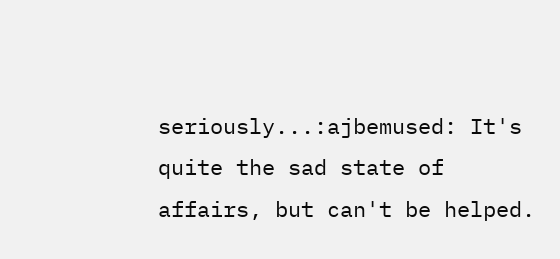seriously...:ajbemused: It's quite the sad state of affairs, but can't be helped.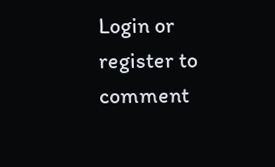Login or register to comment